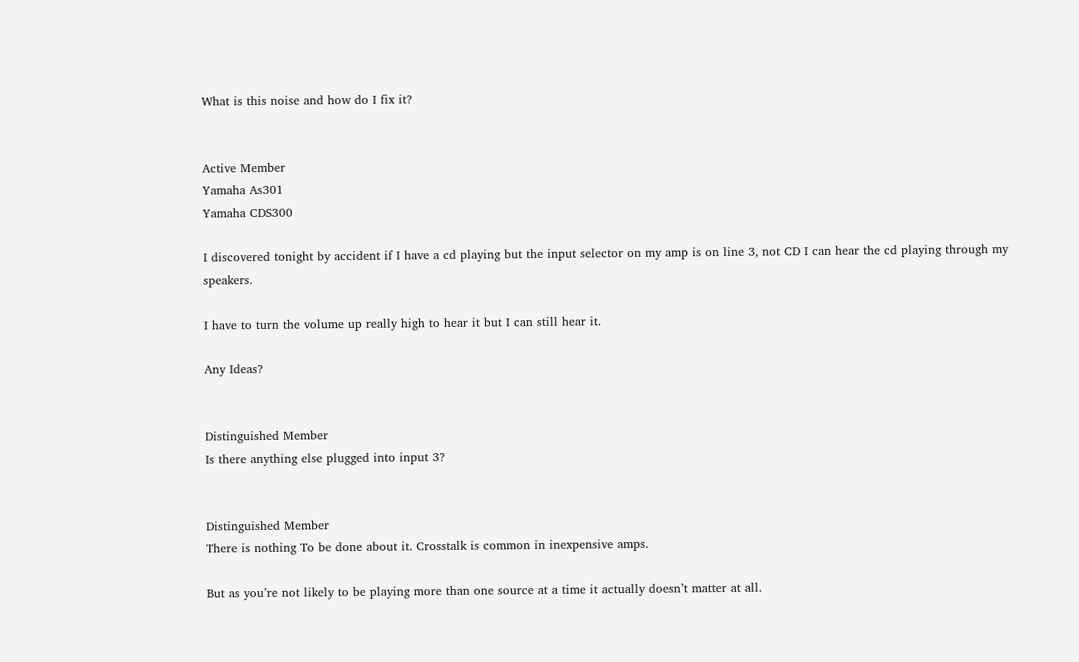What is this noise and how do I fix it?


Active Member
Yamaha As301
Yamaha CDS300

I discovered tonight by accident if I have a cd playing but the input selector on my amp is on line 3, not CD I can hear the cd playing through my speakers.

I have to turn the volume up really high to hear it but I can still hear it.

Any Ideas?


Distinguished Member
Is there anything else plugged into input 3?


Distinguished Member
There is nothing To be done about it. Crosstalk is common in inexpensive amps.

But as you’re not likely to be playing more than one source at a time it actually doesn’t matter at all.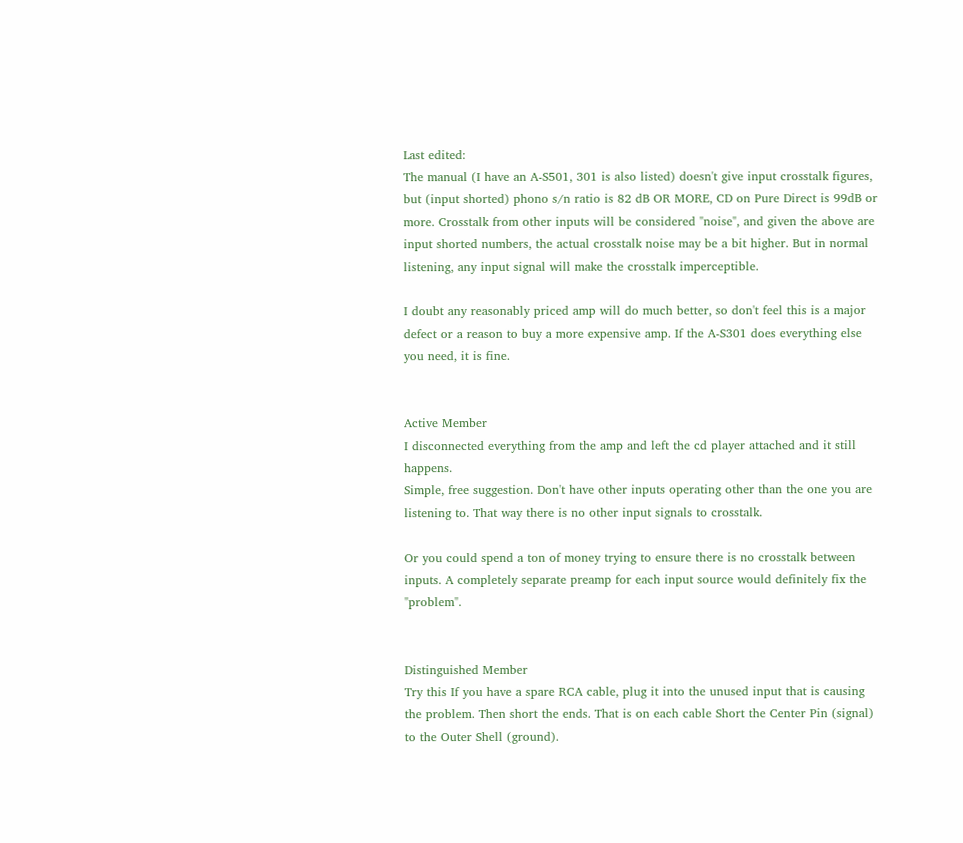Last edited:
The manual (I have an A-S501, 301 is also listed) doesn't give input crosstalk figures, but (input shorted) phono s/n ratio is 82 dB OR MORE, CD on Pure Direct is 99dB or more. Crosstalk from other inputs will be considered "noise", and given the above are input shorted numbers, the actual crosstalk noise may be a bit higher. But in normal listening, any input signal will make the crosstalk imperceptible.

I doubt any reasonably priced amp will do much better, so don't feel this is a major defect or a reason to buy a more expensive amp. If the A-S301 does everything else you need, it is fine.


Active Member
I disconnected everything from the amp and left the cd player attached and it still happens.
Simple, free suggestion. Don't have other inputs operating other than the one you are listening to. That way there is no other input signals to crosstalk.

Or you could spend a ton of money trying to ensure there is no crosstalk between inputs. A completely separate preamp for each input source would definitely fix the "problem".


Distinguished Member
Try this If you have a spare RCA cable, plug it into the unused input that is causing the problem. Then short the ends. That is on each cable Short the Center Pin (signal) to the Outer Shell (ground).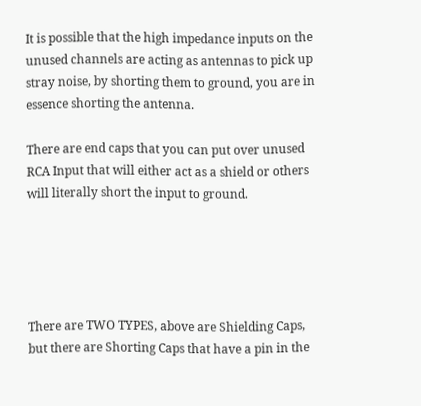It is possible that the high impedance inputs on the unused channels are acting as antennas to pick up stray noise, by shorting them to ground, you are in essence shorting the antenna.

There are end caps that you can put over unused RCA Input that will either act as a shield or others will literally short the input to ground.





There are TWO TYPES, above are Shielding Caps, but there are Shorting Caps that have a pin in the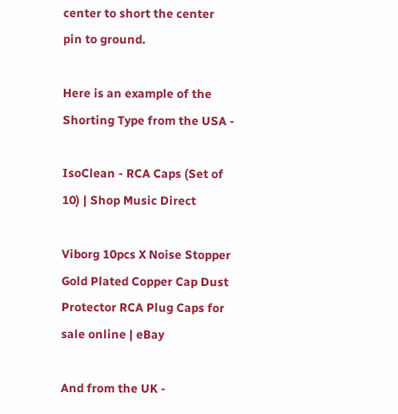center to short the center pin to ground.

Here is an example of the Shorting Type from the USA -

IsoClean - RCA Caps (Set of 10) | Shop Music Direct

Viborg 10pcs X Noise Stopper Gold Plated Copper Cap Dust Protector RCA Plug Caps for sale online | eBay

And from the UK -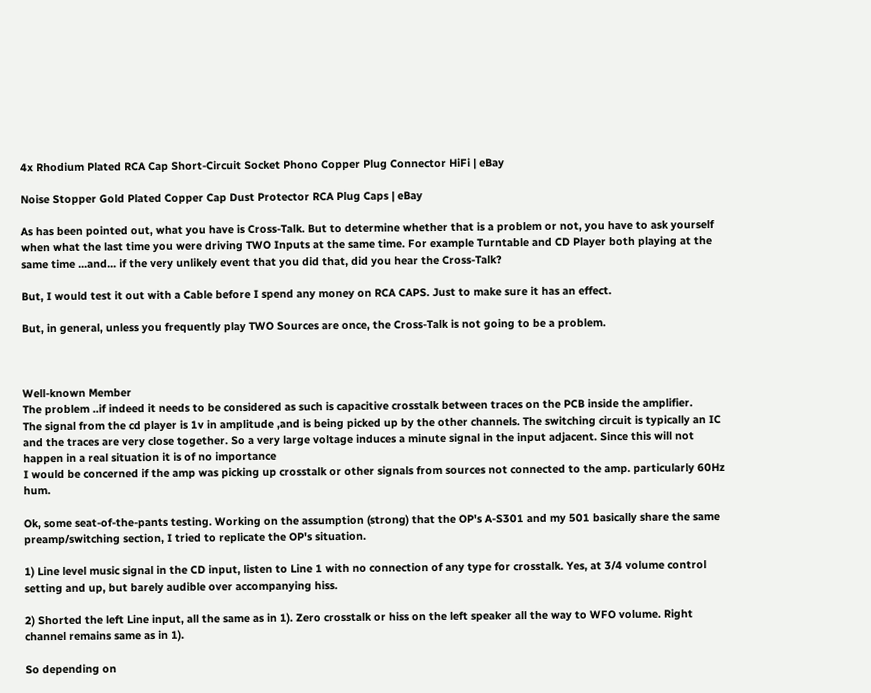4x Rhodium Plated RCA Cap Short-Circuit Socket Phono Copper Plug Connector HiFi | eBay

Noise Stopper Gold Plated Copper Cap Dust Protector RCA Plug Caps | eBay

As has been pointed out, what you have is Cross-Talk. But to determine whether that is a problem or not, you have to ask yourself when what the last time you were driving TWO Inputs at the same time. For example Turntable and CD Player both playing at the same time ...and... if the very unlikely event that you did that, did you hear the Cross-Talk?

But, I would test it out with a Cable before I spend any money on RCA CAPS. Just to make sure it has an effect.

But, in general, unless you frequently play TWO Sources are once, the Cross-Talk is not going to be a problem.



Well-known Member
The problem ..if indeed it needs to be considered as such is capacitive crosstalk between traces on the PCB inside the amplifier.
The signal from the cd player is 1v in amplitude ,and is being picked up by the other channels. The switching circuit is typically an IC and the traces are very close together. So a very large voltage induces a minute signal in the input adjacent. Since this will not happen in a real situation it is of no importance
I would be concerned if the amp was picking up crosstalk or other signals from sources not connected to the amp. particularly 60Hz hum.

Ok, some seat-of-the-pants testing. Working on the assumption (strong) that the OP's A-S301 and my 501 basically share the same preamp/switching section, I tried to replicate the OP's situation.

1) Line level music signal in the CD input, listen to Line 1 with no connection of any type for crosstalk. Yes, at 3/4 volume control setting and up, but barely audible over accompanying hiss.

2) Shorted the left Line input, all the same as in 1). Zero crosstalk or hiss on the left speaker all the way to WFO volume. Right channel remains same as in 1).

So depending on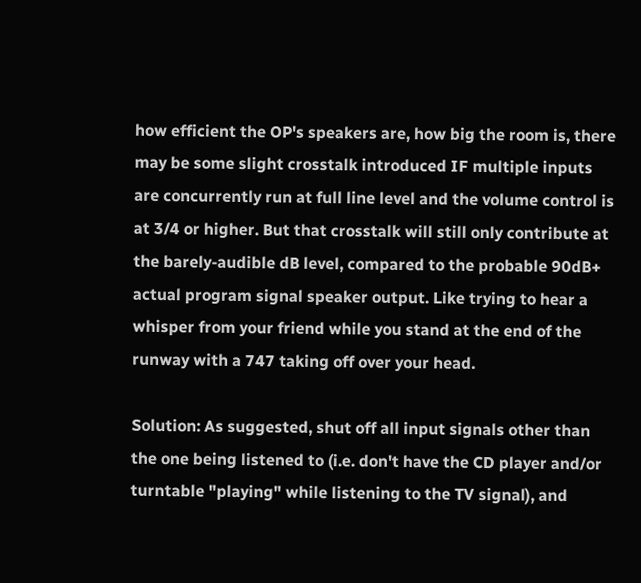how efficient the OP's speakers are, how big the room is, there may be some slight crosstalk introduced IF multiple inputs are concurrently run at full line level and the volume control is at 3/4 or higher. But that crosstalk will still only contribute at the barely-audible dB level, compared to the probable 90dB+ actual program signal speaker output. Like trying to hear a whisper from your friend while you stand at the end of the runway with a 747 taking off over your head.

Solution: As suggested, shut off all input signals other than the one being listened to (i.e. don't have the CD player and/or turntable "playing" while listening to the TV signal), and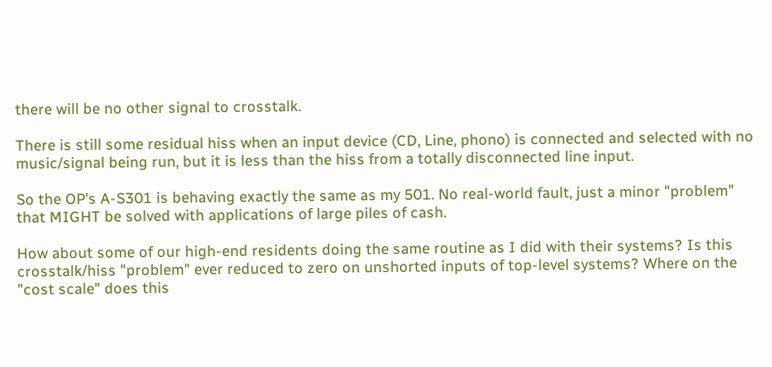there will be no other signal to crosstalk.

There is still some residual hiss when an input device (CD, Line, phono) is connected and selected with no music/signal being run, but it is less than the hiss from a totally disconnected line input.

So the OP's A-S301 is behaving exactly the same as my 501. No real-world fault, just a minor "problem" that MIGHT be solved with applications of large piles of cash.

How about some of our high-end residents doing the same routine as I did with their systems? Is this crosstalk/hiss "problem" ever reduced to zero on unshorted inputs of top-level systems? Where on the "cost scale" does this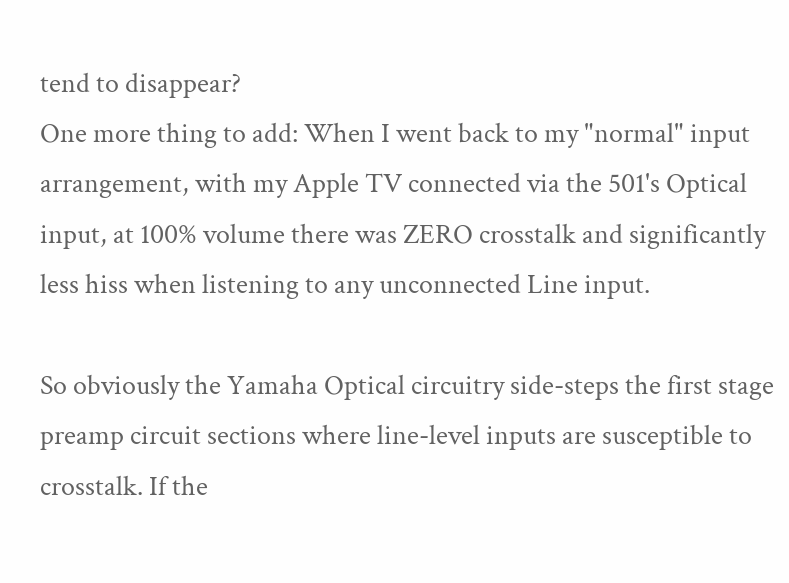tend to disappear?
One more thing to add: When I went back to my "normal" input arrangement, with my Apple TV connected via the 501's Optical input, at 100% volume there was ZERO crosstalk and significantly less hiss when listening to any unconnected Line input.

So obviously the Yamaha Optical circuitry side-steps the first stage preamp circuit sections where line-level inputs are susceptible to crosstalk. If the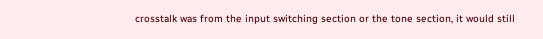crosstalk was from the input switching section or the tone section, it would still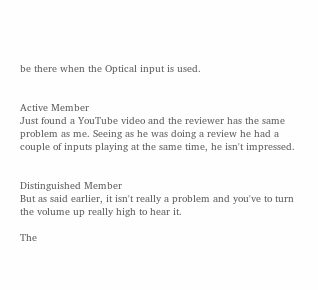be there when the Optical input is used.


Active Member
Just found a YouTube video and the reviewer has the same problem as me. Seeing as he was doing a review he had a couple of inputs playing at the same time, he isn't impressed.


Distinguished Member
But as said earlier, it isn't really a problem and you've to turn the volume up really high to hear it.

The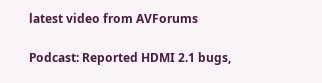latest video from AVForums

Podcast: Reported HDMI 2.1 bugs,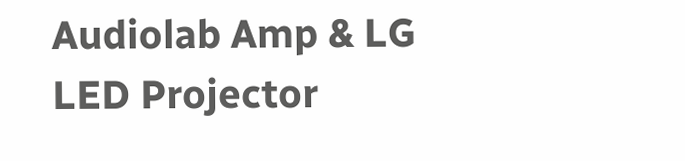Audiolab Amp & LG LED Projector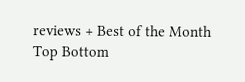reviews + Best of the Month
Top Bottom